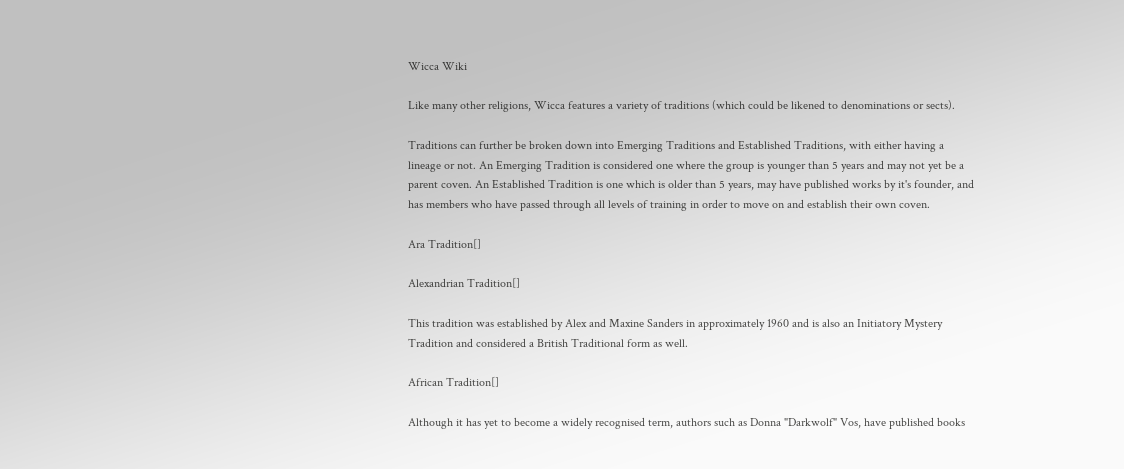Wicca Wiki

Like many other religions, Wicca features a variety of traditions (which could be likened to denominations or sects).

Traditions can further be broken down into Emerging Traditions and Established Traditions, with either having a lineage or not. An Emerging Tradition is considered one where the group is younger than 5 years and may not yet be a parent coven. An Established Tradition is one which is older than 5 years, may have published works by it's founder, and has members who have passed through all levels of training in order to move on and establish their own coven.

Ara Tradition[]

Alexandrian Tradition[]

This tradition was established by Alex and Maxine Sanders in approximately 1960 and is also an Initiatory Mystery Tradition and considered a British Traditional form as well.

African Tradition[]

Although it has yet to become a widely recognised term, authors such as Donna "Darkwolf" Vos, have published books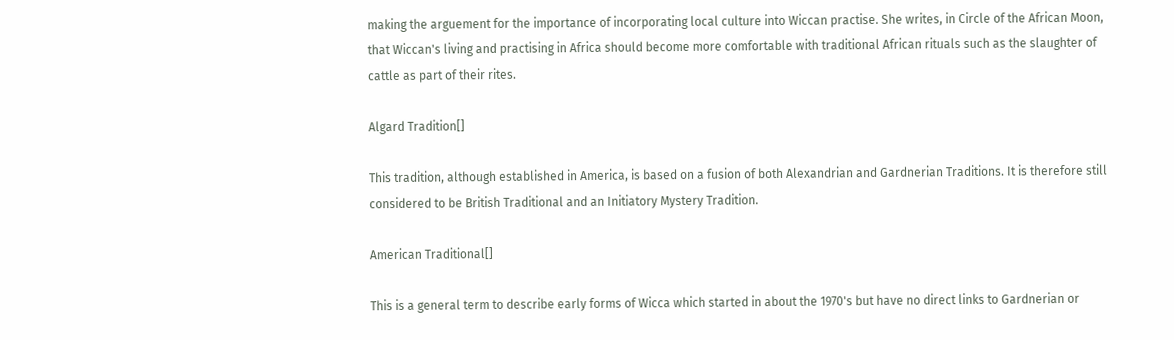making the arguement for the importance of incorporating local culture into Wiccan practise. She writes, in Circle of the African Moon, that Wiccan's living and practising in Africa should become more comfortable with traditional African rituals such as the slaughter of cattle as part of their rites.

Algard Tradition[]

This tradition, although established in America, is based on a fusion of both Alexandrian and Gardnerian Traditions. It is therefore still considered to be British Traditional and an Initiatory Mystery Tradition.

American Traditional[]

This is a general term to describe early forms of Wicca which started in about the 1970's but have no direct links to Gardnerian or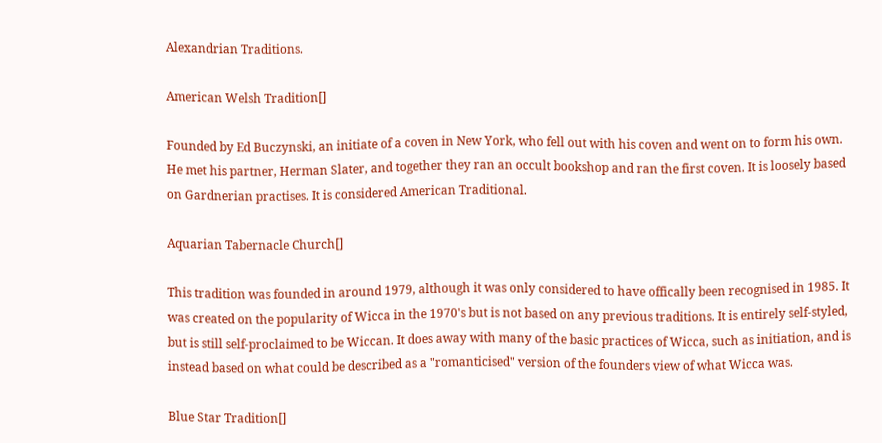Alexandrian Traditions.

American Welsh Tradition[]

Founded by Ed Buczynski, an initiate of a coven in New York, who fell out with his coven and went on to form his own. He met his partner, Herman Slater, and together they ran an occult bookshop and ran the first coven. It is loosely based on Gardnerian practises. It is considered American Traditional.

Aquarian Tabernacle Church[]

This tradition was founded in around 1979, although it was only considered to have offically been recognised in 1985. It was created on the popularity of Wicca in the 1970's but is not based on any previous traditions. It is entirely self-styled, but is still self-proclaimed to be Wiccan. It does away with many of the basic practices of Wicca, such as initiation, and is instead based on what could be described as a "romanticised" version of the founders view of what Wicca was.

Blue Star Tradition[]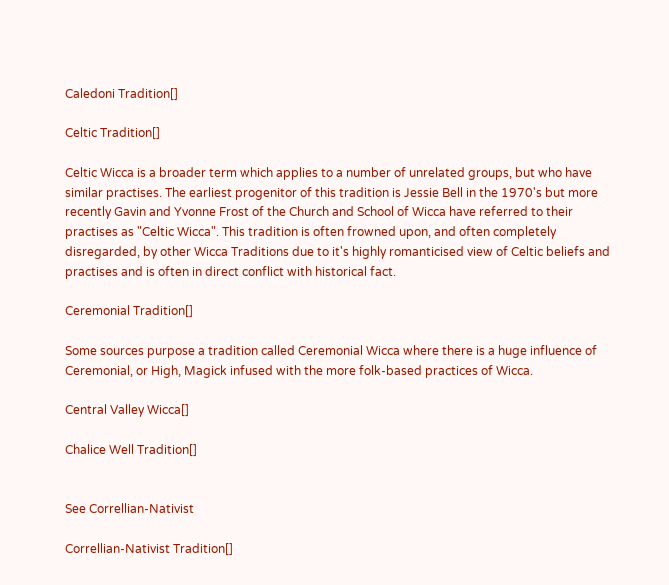Caledoni Tradition[]

Celtic Tradition[]

Celtic Wicca is a broader term which applies to a number of unrelated groups, but who have similar practises. The earliest progenitor of this tradition is Jessie Bell in the 1970's but more recently Gavin and Yvonne Frost of the Church and School of Wicca have referred to their practises as "Celtic Wicca". This tradition is often frowned upon, and often completely disregarded, by other Wicca Traditions due to it's highly romanticised view of Celtic beliefs and practises and is often in direct conflict with historical fact.

Ceremonial Tradition[]

Some sources purpose a tradition called Ceremonial Wicca where there is a huge influence of Ceremonial, or High, Magick infused with the more folk-based practices of Wicca.

Central Valley Wicca[]

Chalice Well Tradition[]


See Correllian-Nativist

Correllian-Nativist Tradition[]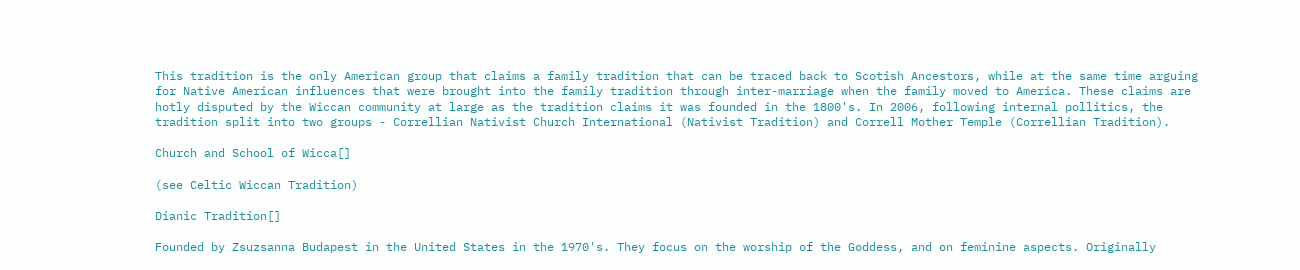This tradition is the only American group that claims a family tradition that can be traced back to Scotish Ancestors, while at the same time arguing for Native American influences that were brought into the family tradition through inter-marriage when the family moved to America. These claims are hotly disputed by the Wiccan community at large as the tradition claims it was founded in the 1800's. In 2006, following internal pollitics, the tradition split into two groups - Correllian Nativist Church International (Nativist Tradition) and Correll Mother Temple (Correllian Tradition).

Church and School of Wicca[]

(see Celtic Wiccan Tradition)

Dianic Tradition[]

Founded by Zsuzsanna Budapest in the United States in the 1970's. They focus on the worship of the Goddess, and on feminine aspects. Originally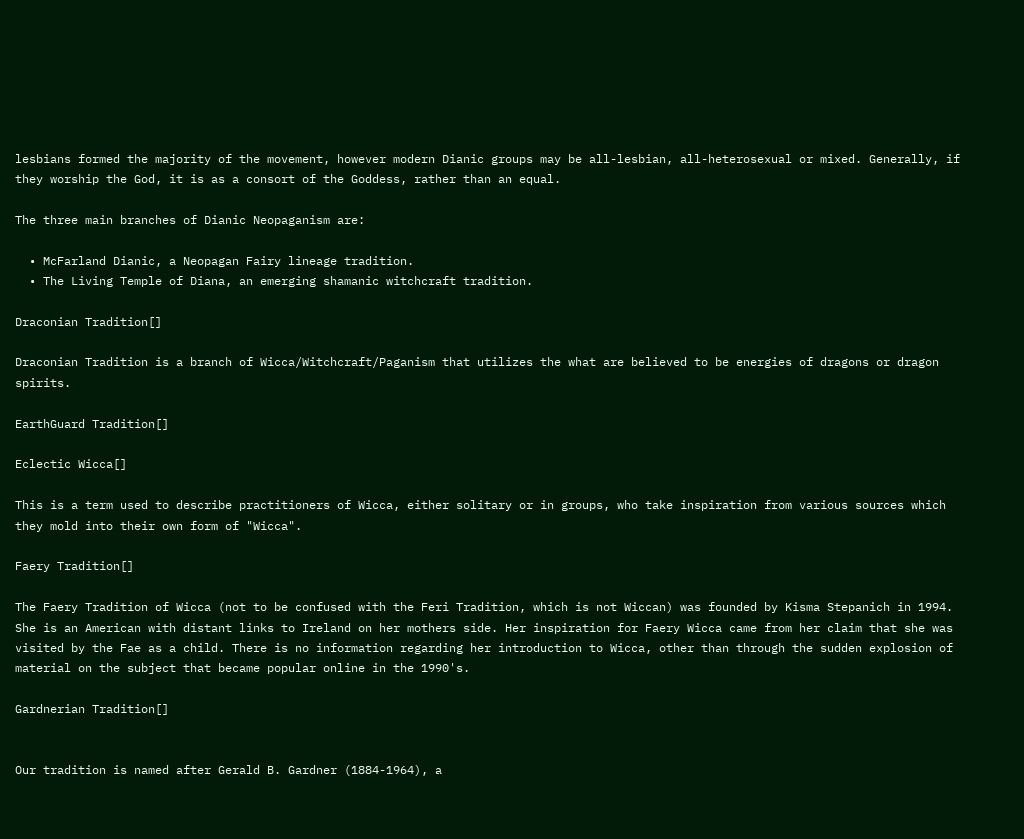lesbians formed the majority of the movement, however modern Dianic groups may be all-lesbian, all-heterosexual or mixed. Generally, if they worship the God, it is as a consort of the Goddess, rather than an equal.

The three main branches of Dianic Neopaganism are:

  • McFarland Dianic, a Neopagan Fairy lineage tradition.
  • The Living Temple of Diana, an emerging shamanic witchcraft tradition.

Draconian Tradition[]

Draconian Tradition is a branch of Wicca/Witchcraft/Paganism that utilizes the what are believed to be energies of dragons or dragon spirits.

EarthGuard Tradition[]

Eclectic Wicca[]

This is a term used to describe practitioners of Wicca, either solitary or in groups, who take inspiration from various sources which they mold into their own form of "Wicca".

Faery Tradition[]

The Faery Tradition of Wicca (not to be confused with the Feri Tradition, which is not Wiccan) was founded by Kisma Stepanich in 1994. She is an American with distant links to Ireland on her mothers side. Her inspiration for Faery Wicca came from her claim that she was visited by the Fae as a child. There is no information regarding her introduction to Wicca, other than through the sudden explosion of material on the subject that became popular online in the 1990's.

Gardnerian Tradition[]


Our tradition is named after Gerald B. Gardner (1884-1964), a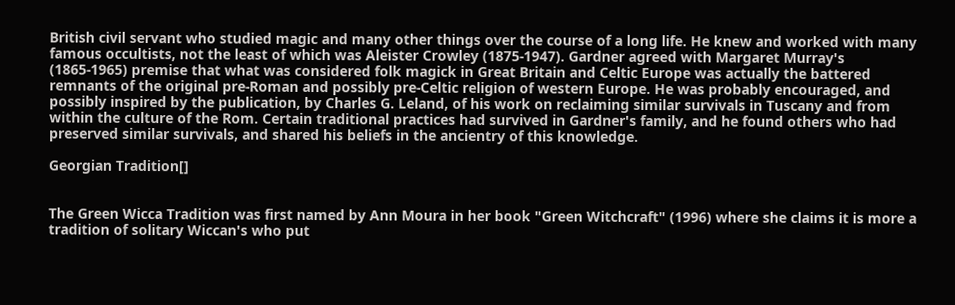British civil servant who studied magic and many other things over the course of a long life. He knew and worked with many famous occultists, not the least of which was Aleister Crowley (1875-1947). Gardner agreed with Margaret Murray's (1865-1965) premise that what was considered folk magick in Great Britain and Celtic Europe was actually the battered remnants of the original pre-Roman and possibly pre-Celtic religion of western Europe. He was probably encouraged, and possibly inspired by the publication, by Charles G. Leland, of his work on reclaiming similar survivals in Tuscany and from within the culture of the Rom. Certain traditional practices had survived in Gardner's family, and he found others who had preserved similar survivals, and shared his beliefs in the ancientry of this knowledge.

Georgian Tradition[]


The Green Wicca Tradition was first named by Ann Moura in her book "Green Witchcraft" (1996) where she claims it is more a tradition of solitary Wiccan's who put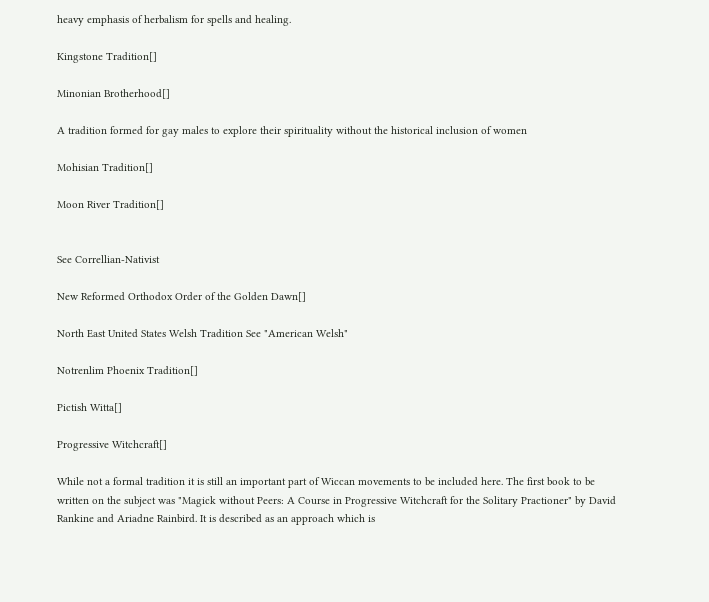heavy emphasis of herbalism for spells and healing.

Kingstone Tradition[]

Minonian Brotherhood[]

A tradition formed for gay males to explore their spirituality without the historical inclusion of women

Mohisian Tradition[]

Moon River Tradition[]


See Correllian-Nativist

New Reformed Orthodox Order of the Golden Dawn[]

North East United States Welsh Tradition See "American Welsh"

Notrenlim Phoenix Tradition[]

Pictish Witta[]

Progressive Witchcraft[]

While not a formal tradition it is still an important part of Wiccan movements to be included here. The first book to be written on the subject was "Magick without Peers: A Course in Progressive Witchcraft for the Solitary Practioner" by David Rankine and Ariadne Rainbird. It is described as an approach which is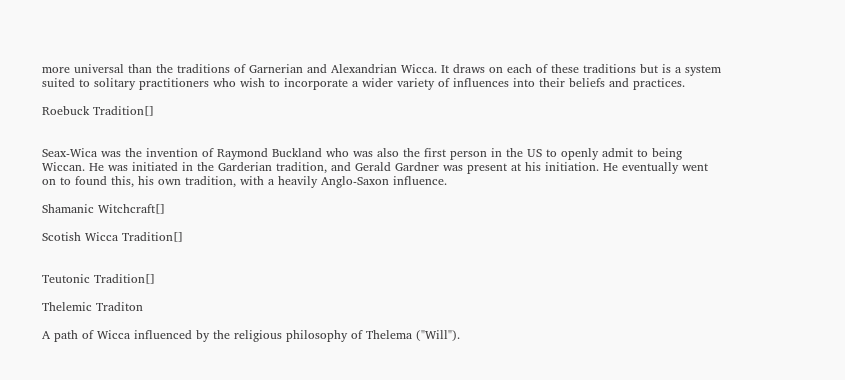more universal than the traditions of Garnerian and Alexandrian Wicca. It draws on each of these traditions but is a system suited to solitary practitioners who wish to incorporate a wider variety of influences into their beliefs and practices.

Roebuck Tradition[]


Seax-Wica was the invention of Raymond Buckland who was also the first person in the US to openly admit to being Wiccan. He was initiated in the Garderian tradition, and Gerald Gardner was present at his initiation. He eventually went on to found this, his own tradition, with a heavily Anglo-Saxon influence.

Shamanic Witchcraft[]

Scotish Wicca Tradition[]


Teutonic Tradition[]

Thelemic Traditon

A path of Wicca influenced by the religious philosophy of Thelema ("Will").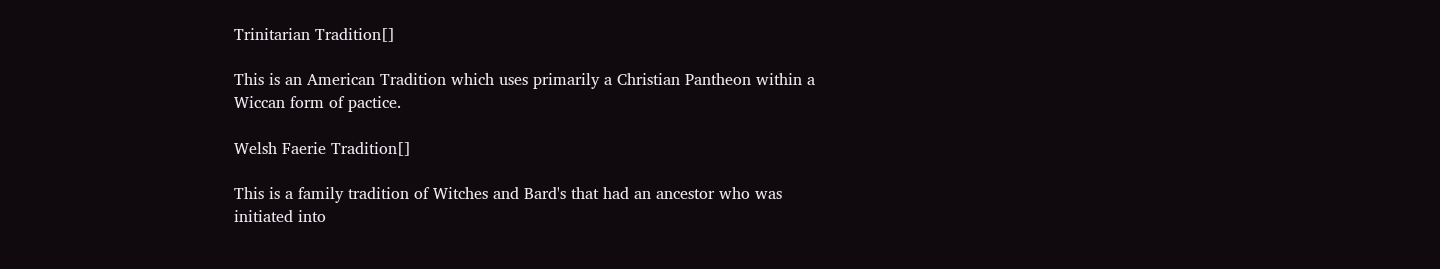Trinitarian Tradition[]

This is an American Tradition which uses primarily a Christian Pantheon within a Wiccan form of pactice.

Welsh Faerie Tradition[]

This is a family tradition of Witches and Bard's that had an ancestor who was initiated into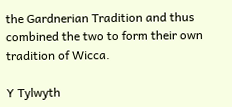the Gardnerian Tradition and thus combined the two to form their own tradition of Wicca.

Y Tylwyth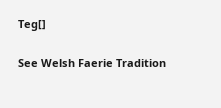Teg[]

See Welsh Faerie Tradition